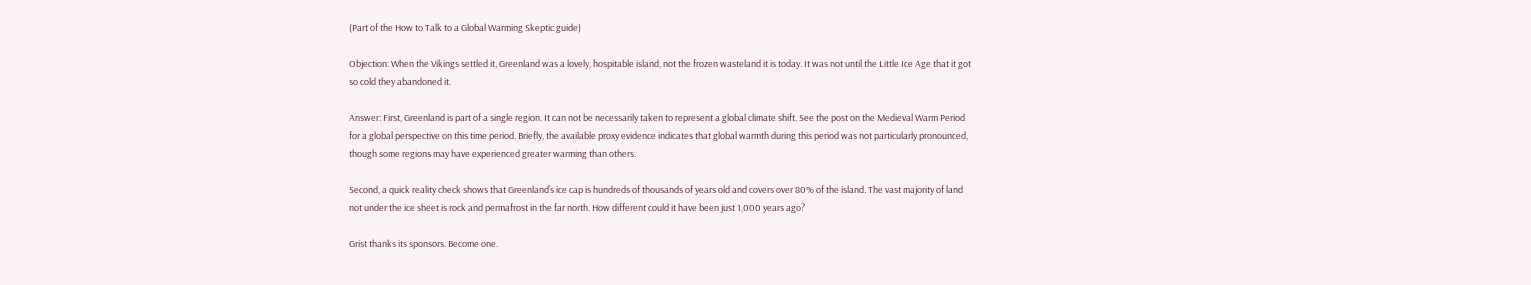(Part of the How to Talk to a Global Warming Skeptic guide)

Objection: When the Vikings settled it, Greenland was a lovely, hospitable island, not the frozen wasteland it is today. It was not until the Little Ice Age that it got so cold they abandoned it.

Answer: First, Greenland is part of a single region. It can not be necessarily taken to represent a global climate shift. See the post on the Medieval Warm Period for a global perspective on this time period. Briefly, the available proxy evidence indicates that global warmth during this period was not particularly pronounced, though some regions may have experienced greater warming than others.

Second, a quick reality check shows that Greenland’s ice cap is hundreds of thousands of years old and covers over 80% of the island. The vast majority of land not under the ice sheet is rock and permafrost in the far north. How different could it have been just 1,000 years ago?

Grist thanks its sponsors. Become one.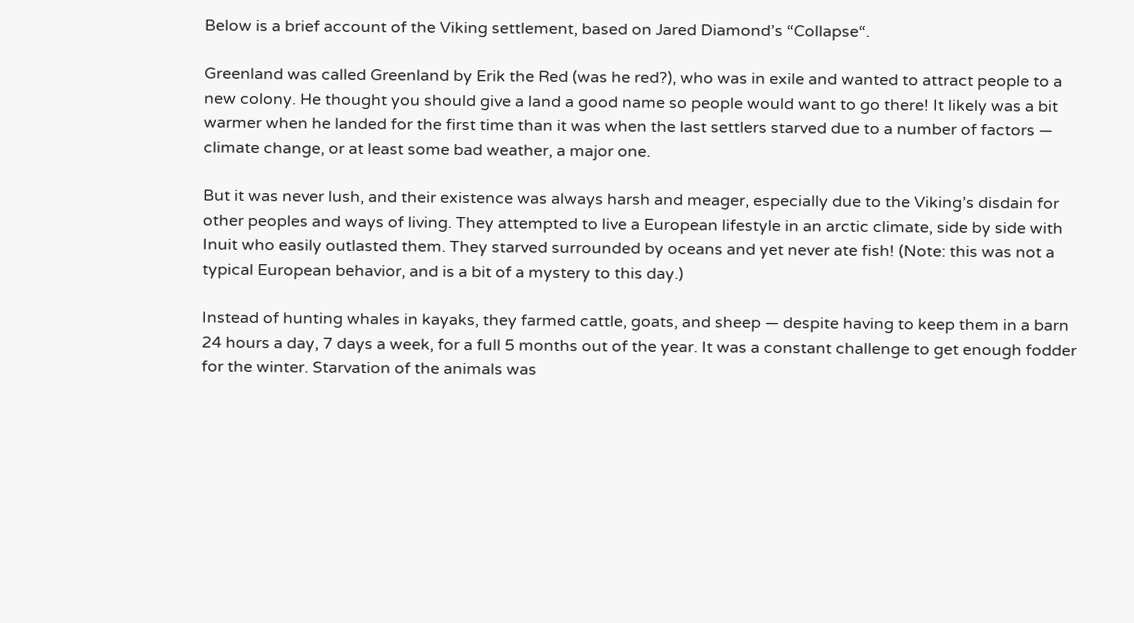Below is a brief account of the Viking settlement, based on Jared Diamond’s “Collapse“.

Greenland was called Greenland by Erik the Red (was he red?), who was in exile and wanted to attract people to a new colony. He thought you should give a land a good name so people would want to go there! It likely was a bit warmer when he landed for the first time than it was when the last settlers starved due to a number of factors — climate change, or at least some bad weather, a major one.

But it was never lush, and their existence was always harsh and meager, especially due to the Viking’s disdain for other peoples and ways of living. They attempted to live a European lifestyle in an arctic climate, side by side with Inuit who easily outlasted them. They starved surrounded by oceans and yet never ate fish! (Note: this was not a typical European behavior, and is a bit of a mystery to this day.)

Instead of hunting whales in kayaks, they farmed cattle, goats, and sheep — despite having to keep them in a barn 24 hours a day, 7 days a week, for a full 5 months out of the year. It was a constant challenge to get enough fodder for the winter. Starvation of the animals was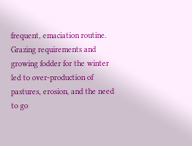frequent, emaciation routine. Grazing requirements and growing fodder for the winter led to over-production of pastures, erosion, and the need to go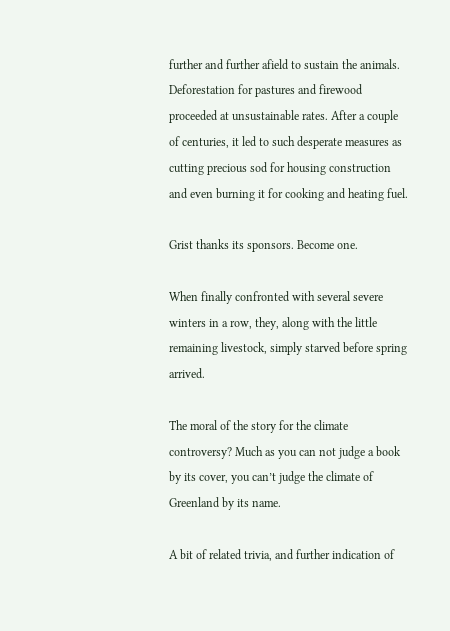further and further afield to sustain the animals. Deforestation for pastures and firewood proceeded at unsustainable rates. After a couple of centuries, it led to such desperate measures as cutting precious sod for housing construction and even burning it for cooking and heating fuel.

Grist thanks its sponsors. Become one.

When finally confronted with several severe winters in a row, they, along with the little remaining livestock, simply starved before spring arrived.

The moral of the story for the climate controversy? Much as you can not judge a book by its cover, you can’t judge the climate of Greenland by its name.

A bit of related trivia, and further indication of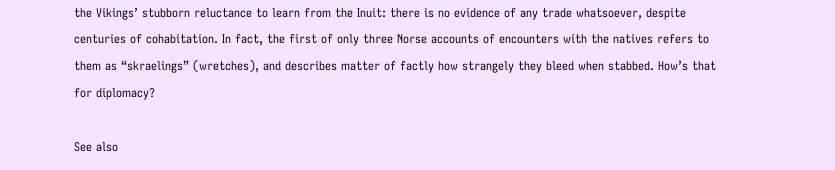the Vikings’ stubborn reluctance to learn from the Inuit: there is no evidence of any trade whatsoever, despite centuries of cohabitation. In fact, the first of only three Norse accounts of encounters with the natives refers to them as “skraelings” (wretches), and describes matter of factly how strangely they bleed when stabbed. How’s that for diplomacy?

See also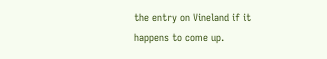the entry on Vineland if it happens to come up.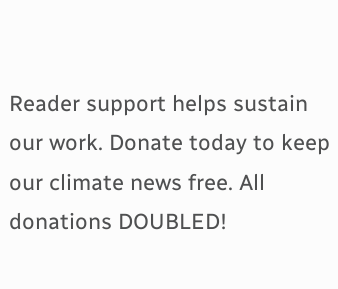Reader support helps sustain our work. Donate today to keep our climate news free. All donations DOUBLED!